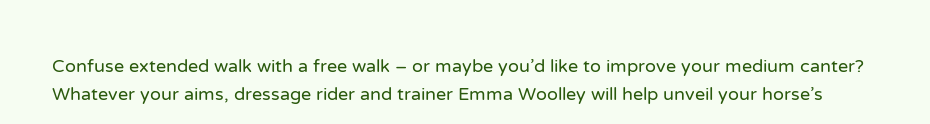Confuse extended walk with a free walk – or maybe you’d like to improve your medium canter? Whatever your aims, dressage rider and trainer Emma Woolley will help unveil your horse’s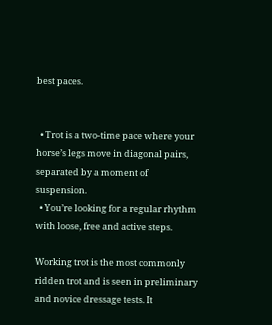best paces.


  • Trot is a two-time pace where your horse’s legs move in diagonal pairs, separated by a moment of suspension.
  • You’re looking for a regular rhythm with loose, free and active steps.

Working trot is the most commonly ridden trot and is seen in preliminary and novice dressage tests. It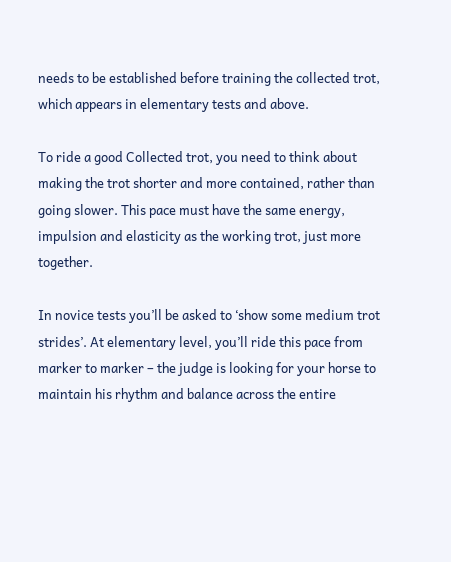needs to be established before training the collected trot, which appears in elementary tests and above.

To ride a good Collected trot, you need to think about making the trot shorter and more contained, rather than going slower. This pace must have the same energy, impulsion and elasticity as the working trot, just more together.

In novice tests you’ll be asked to ‘show some medium trot strides’. At elementary level, you’ll ride this pace from marker to marker – the judge is looking for your horse to maintain his rhythm and balance across the entire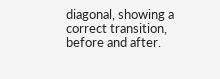diagonal, showing a correct transition, before and after.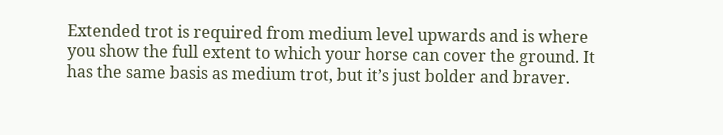Extended trot is required from medium level upwards and is where you show the full extent to which your horse can cover the ground. It has the same basis as medium trot, but it’s just bolder and braver.